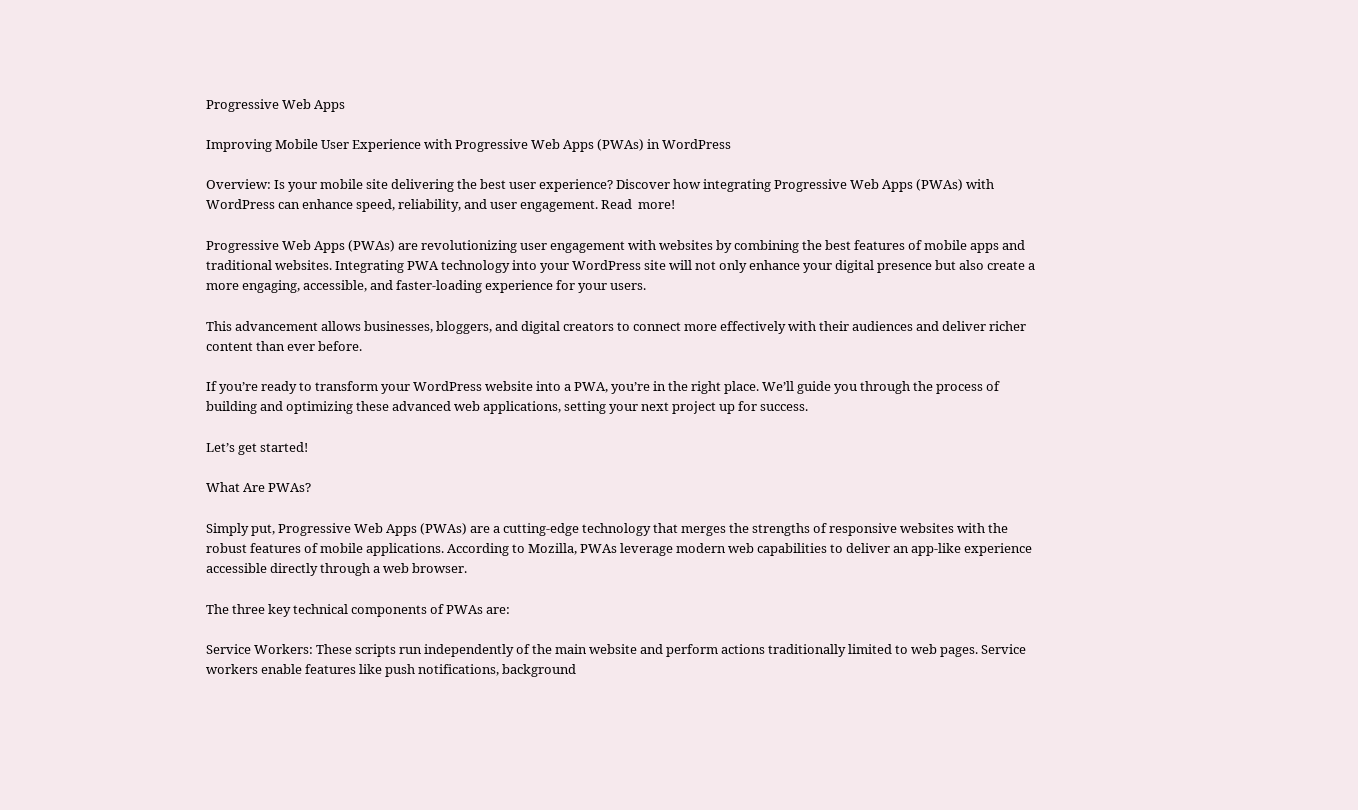Progressive Web Apps

Improving Mobile User Experience with Progressive Web Apps (PWAs) in WordPress

Overview: Is your mobile site delivering the best user experience? Discover how integrating Progressive Web Apps (PWAs) with WordPress can enhance speed, reliability, and user engagement. Read  more!

Progressive Web Apps (PWAs) are revolutionizing user engagement with websites by combining the best features of mobile apps and traditional websites. Integrating PWA technology into your WordPress site will not only enhance your digital presence but also create a more engaging, accessible, and faster-loading experience for your users.

This advancement allows businesses, bloggers, and digital creators to connect more effectively with their audiences and deliver richer content than ever before.

If you’re ready to transform your WordPress website into a PWA, you’re in the right place. We’ll guide you through the process of building and optimizing these advanced web applications, setting your next project up for success.

Let’s get started!

What Are PWAs?

Simply put, Progressive Web Apps (PWAs) are a cutting-edge technology that merges the strengths of responsive websites with the robust features of mobile applications. According to Mozilla, PWAs leverage modern web capabilities to deliver an app-like experience accessible directly through a web browser.

The three key technical components of PWAs are:

Service Workers: These scripts run independently of the main website and perform actions traditionally limited to web pages. Service workers enable features like push notifications, background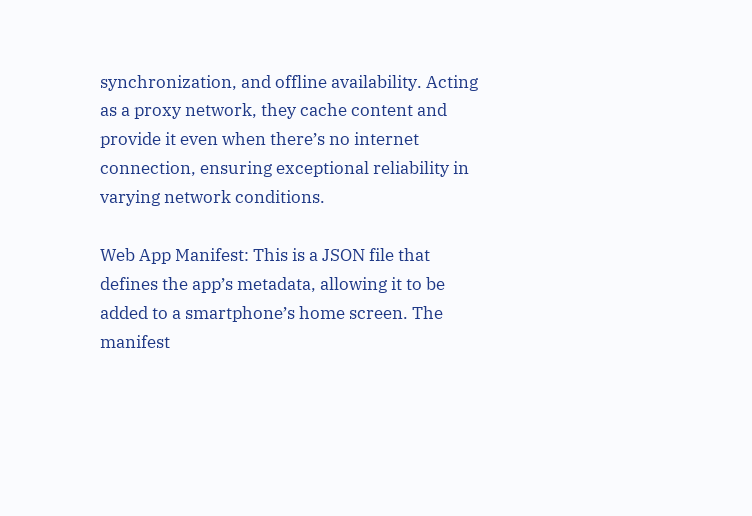synchronization, and offline availability. Acting as a proxy network, they cache content and provide it even when there’s no internet connection, ensuring exceptional reliability in varying network conditions.

Web App Manifest: This is a JSON file that defines the app’s metadata, allowing it to be added to a smartphone’s home screen. The manifest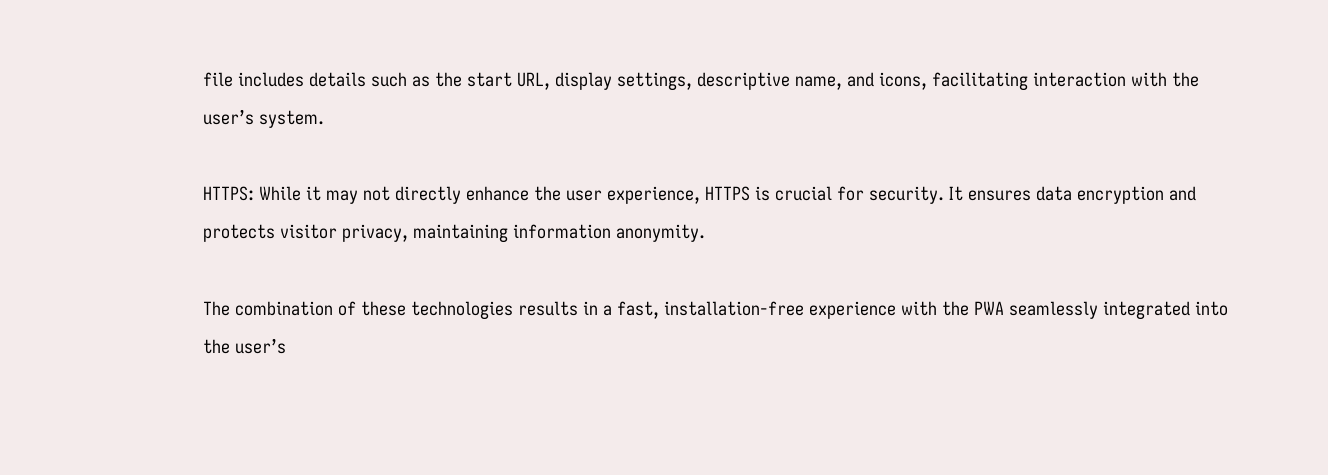file includes details such as the start URL, display settings, descriptive name, and icons, facilitating interaction with the user’s system.

HTTPS: While it may not directly enhance the user experience, HTTPS is crucial for security. It ensures data encryption and protects visitor privacy, maintaining information anonymity.

The combination of these technologies results in a fast, installation-free experience with the PWA seamlessly integrated into the user’s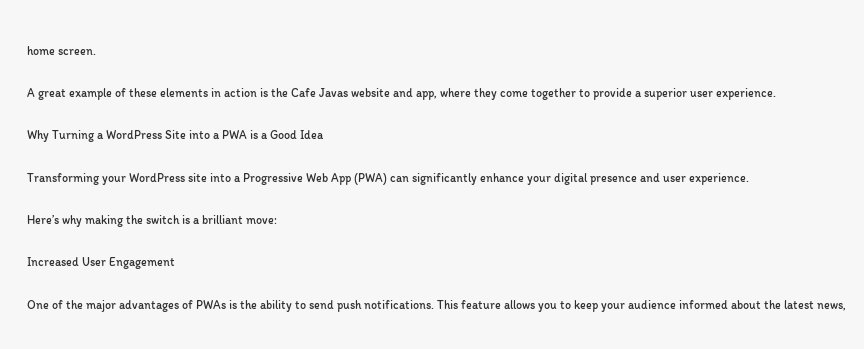home screen.

A great example of these elements in action is the Cafe Javas website and app, where they come together to provide a superior user experience.

Why Turning a WordPress Site into a PWA is a Good Idea

Transforming your WordPress site into a Progressive Web App (PWA) can significantly enhance your digital presence and user experience.

Here’s why making the switch is a brilliant move:

Increased User Engagement

One of the major advantages of PWAs is the ability to send push notifications. This feature allows you to keep your audience informed about the latest news,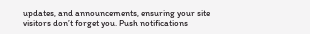updates, and announcements, ensuring your site visitors don’t forget you. Push notifications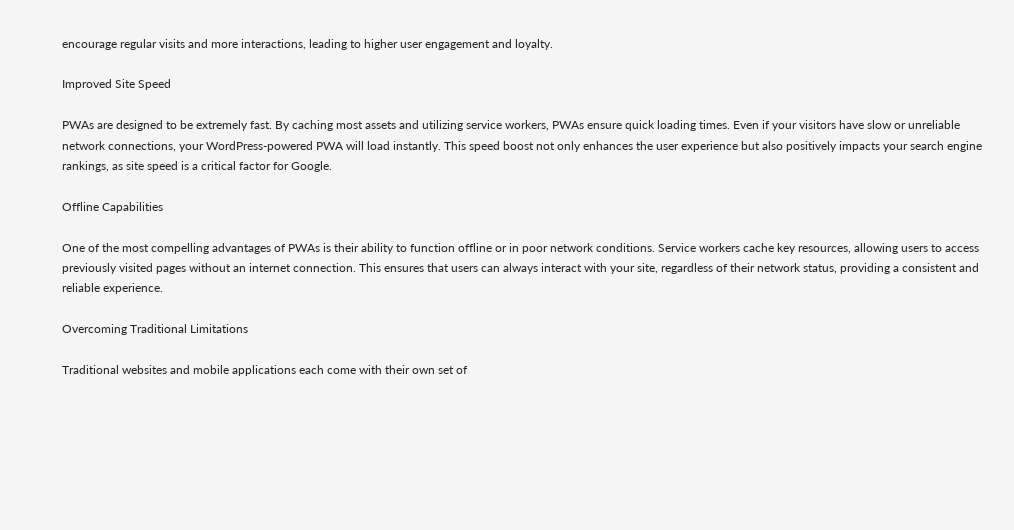encourage regular visits and more interactions, leading to higher user engagement and loyalty.

Improved Site Speed

PWAs are designed to be extremely fast. By caching most assets and utilizing service workers, PWAs ensure quick loading times. Even if your visitors have slow or unreliable network connections, your WordPress-powered PWA will load instantly. This speed boost not only enhances the user experience but also positively impacts your search engine rankings, as site speed is a critical factor for Google.

Offline Capabilities

One of the most compelling advantages of PWAs is their ability to function offline or in poor network conditions. Service workers cache key resources, allowing users to access previously visited pages without an internet connection. This ensures that users can always interact with your site, regardless of their network status, providing a consistent and reliable experience.

Overcoming Traditional Limitations

Traditional websites and mobile applications each come with their own set of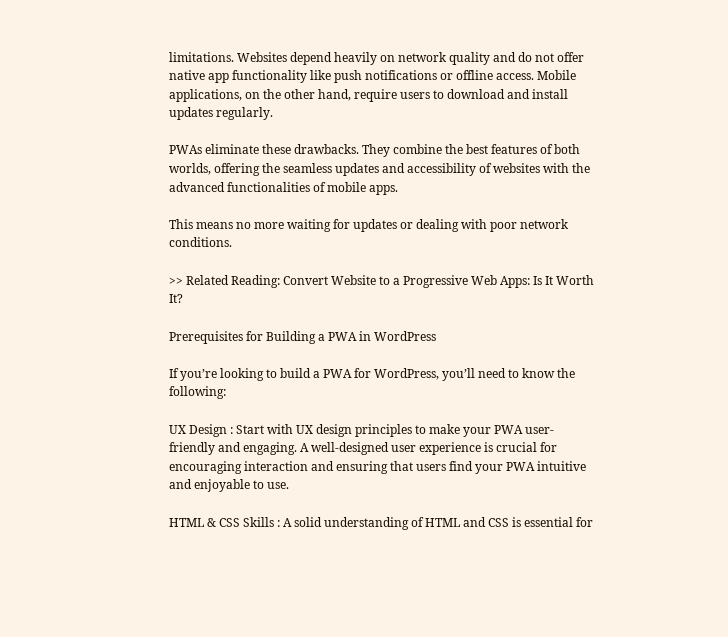limitations. Websites depend heavily on network quality and do not offer native app functionality like push notifications or offline access. Mobile applications, on the other hand, require users to download and install updates regularly.

PWAs eliminate these drawbacks. They combine the best features of both worlds, offering the seamless updates and accessibility of websites with the advanced functionalities of mobile apps.

This means no more waiting for updates or dealing with poor network conditions.

>> Related Reading: Convert Website to a Progressive Web Apps: Is It Worth It?

Prerequisites for Building a PWA in WordPress

If you’re looking to build a PWA for WordPress, you’ll need to know the following:

UX Design : Start with UX design principles to make your PWA user-friendly and engaging. A well-designed user experience is crucial for encouraging interaction and ensuring that users find your PWA intuitive and enjoyable to use.

HTML & CSS Skills : A solid understanding of HTML and CSS is essential for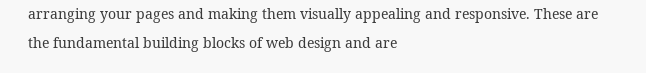arranging your pages and making them visually appealing and responsive. These are the fundamental building blocks of web design and are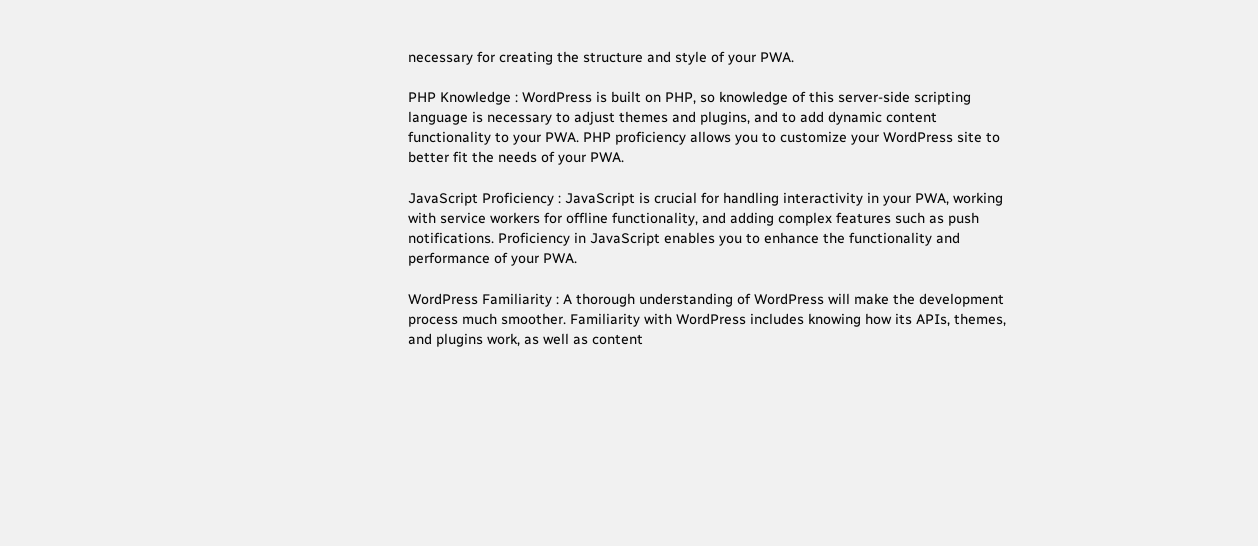necessary for creating the structure and style of your PWA.

PHP Knowledge : WordPress is built on PHP, so knowledge of this server-side scripting language is necessary to adjust themes and plugins, and to add dynamic content functionality to your PWA. PHP proficiency allows you to customize your WordPress site to better fit the needs of your PWA.

JavaScript Proficiency : JavaScript is crucial for handling interactivity in your PWA, working with service workers for offline functionality, and adding complex features such as push notifications. Proficiency in JavaScript enables you to enhance the functionality and performance of your PWA.

WordPress Familiarity : A thorough understanding of WordPress will make the development process much smoother. Familiarity with WordPress includes knowing how its APIs, themes, and plugins work, as well as content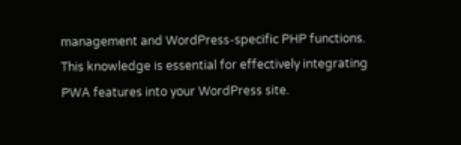management and WordPress-specific PHP functions. This knowledge is essential for effectively integrating PWA features into your WordPress site.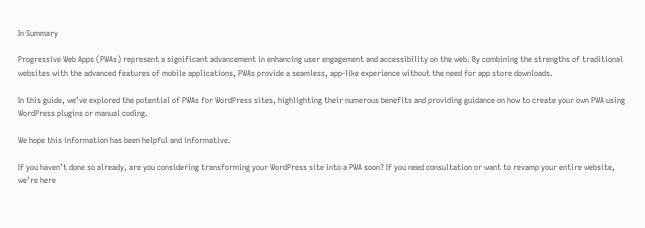In Summary

Progressive Web Apps (PWAs) represent a significant advancement in enhancing user engagement and accessibility on the web. By combining the strengths of traditional websites with the advanced features of mobile applications, PWAs provide a seamless, app-like experience without the need for app store downloads.

In this guide, we’ve explored the potential of PWAs for WordPress sites, highlighting their numerous benefits and providing guidance on how to create your own PWA using WordPress plugins or manual coding.

We hope this information has been helpful and informative.

If you haven’t done so already, are you considering transforming your WordPress site into a PWA soon? If you need consultation or want to revamp your entire website, we’re here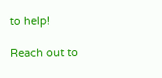to help!

Reach out to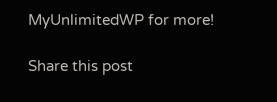MyUnlimitedWP for more!

Share this post